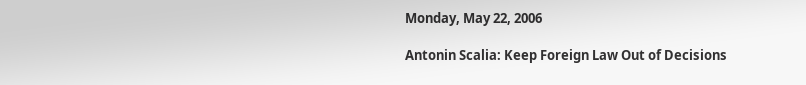Monday, May 22, 2006

Antonin Scalia: Keep Foreign Law Out of Decisions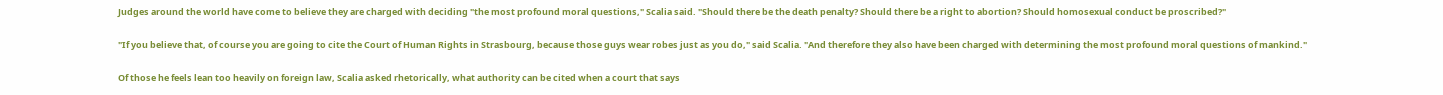Judges around the world have come to believe they are charged with deciding "the most profound moral questions," Scalia said. "Should there be the death penalty? Should there be a right to abortion? Should homosexual conduct be proscribed?"

"If you believe that, of course you are going to cite the Court of Human Rights in Strasbourg, because those guys wear robes just as you do," said Scalia. "And therefore they also have been charged with determining the most profound moral questions of mankind."

Of those he feels lean too heavily on foreign law, Scalia asked rhetorically, what authority can be cited when a court that says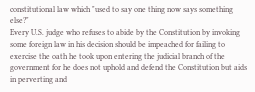constitutional law which "used to say one thing now says something else?"
Every U.S. judge who refuses to abide by the Constitution by invoking some foreign law in his decision should be impeached for failing to exercise the oath he took upon entering the judicial branch of the government for he does not uphold and defend the Constitution but aids in perverting and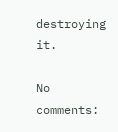destroying it.

No comments: